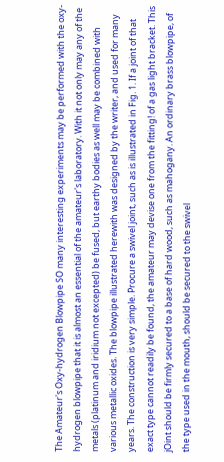The Amateur's Oxy-hydrogen Blowpipe SO many interesting experiments may be performed with the oxy-hydrogen blowpipe that it is almost an essential of the amateur's laboratory. With it not only may any of the metals (platinum and iridium not excepted) be fused, but earthy bodies as well may be combined with various metallic oxides. The blowpipe illustrated herewith was designed by the writer, and used for many years. The construction is very simple. Procure a swivel joint, such as is illustrated in Fig. 1. If a joint of that exact type cannot readily be found, the amateur may devise one from the fitting! of a gas light bracket. This jOint should be firmly secured to a base of hard wood, such as mahogany. An ordinary brass blowpipe, of the type used in the mouth, should be secured to the swivel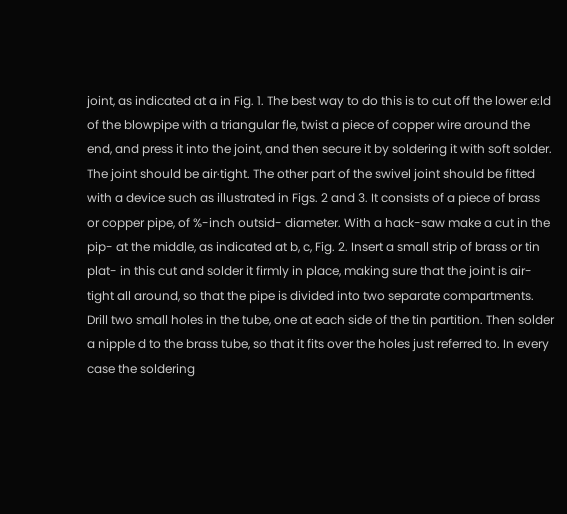joint, as indicated at a in Fig. 1. The best way to do this is to cut off the lower e:ld of the blowpipe with a triangular fle, twist a piece of copper wire around the end, and press it into the joint, and then secure it by soldering it with soft solder. The joint should be air·tight. The other part of the swivel joint should be fitted with a device such as illustrated in Figs. 2 and 3. It consists of a piece of brass or copper pipe, of %-inch outsid- diameter. With a hack-saw make a cut in the pip- at the middle, as indicated at b, c, Fig. 2. Insert a small strip of brass or tin plat- in this cut and solder it firmly in place, making sure that the joint is air-tight all around, so that the pipe is divided into two separate compartments. Drill two small holes in the tube, one at each side of the tin partition. Then solder a nipple d to the brass tube, so that it fits over the holes just referred to. In every case the soldering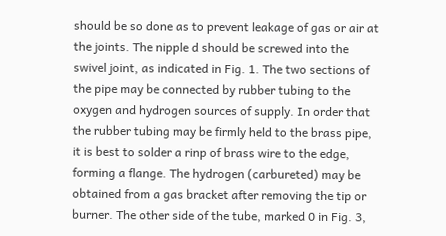should be so done as to prevent leakage of gas or air at the joints. The nipple d should be screwed into the swivel joint, as indicated in Fig. 1. The two sections of the pipe may be connected by rubber tubing to the oxygen and hydrogen sources of supply. In order that the rubber tubing may be firmly held to the brass pipe, it is best to solder a rinp of brass wire to the edge, forming a flange. The hydrogen (carbureted) may be obtained from a gas bracket after removing the tip or burner. The other side of the tube, marked 0 in Fig. 3,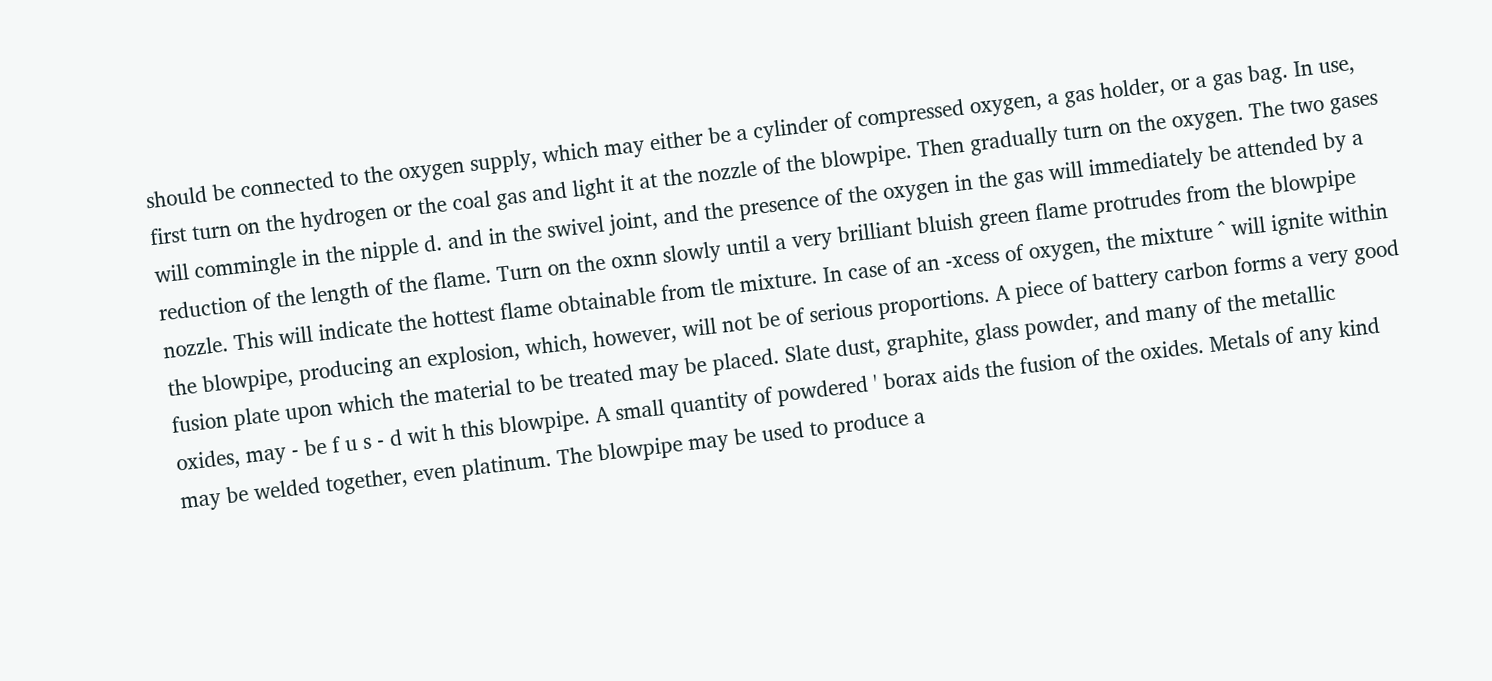should be connected to the oxygen supply, which may either be a cylinder of compressed oxygen, a gas holder, or a gas bag. In use, first turn on the hydrogen or the coal gas and light it at the nozzle of the blowpipe. Then gradually turn on the oxygen. The two gases will commingle in the nipple d. and in the swivel joint, and the presence of the oxygen in the gas will immediately be attended by a reduction of the length of the flame. Turn on the oxnn slowly until a very brilliant bluish green flame protrudes from the blowpipe nozzle. This will indicate the hottest flame obtainable from tle mixture. In case of an -xcess of oxygen, the mixture ^ will ignite within the blowpipe, producing an explosion, which, however, will not be of serious proportions. A piece of battery carbon forms a very good fusion plate upon which the material to be treated may be placed. Slate dust, graphite, glass powder, and many of the metallic oxides, may - be f u s - d wit h this blowpipe. A small quantity of powdered ' borax aids the fusion of the oxides. Metals of any kind may be welded together, even platinum. The blowpipe may be used to produce a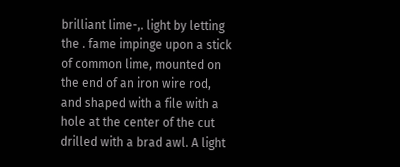brilliant lime-,. light by letting the . fame impinge upon a stick of common lime, mounted on the end of an iron wire rod, and shaped with a file with a hole at the center of the cut drilled with a brad awl. A light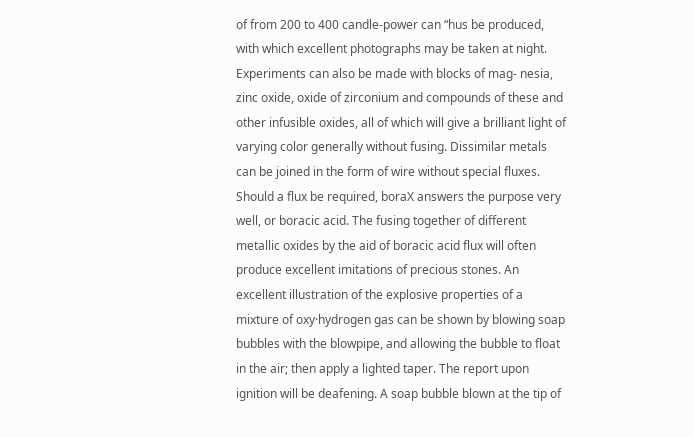of from 200 to 400 candle-power can “hus be produced, with which excellent photographs may be taken at night. Experiments can also be made with blocks of mag- nesia, zinc oxide, oxide of zirconium and compounds of these and other infusible oxides, all of which will give a brilliant light of varying color generally without fusing. Dissimilar metals can be joined in the form of wire without special fluxes. Should a flux be required, boraX answers the purpose very well, or boracic acid. The fusing together of different metallic oxides by the aid of boracic acid flux will often produce excellent imitations of precious stones. An excellent illustration of the explosive properties of a mixture of oxy·hydrogen gas can be shown by blowing soap bubbles with the blowpipe, and allowing the bubble to float in the air; then apply a lighted taper. The report upon ignition will be deafening. A soap bubble blown at the tip of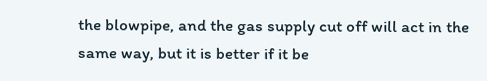the blowpipe, and the gas supply cut off will act in the same way, but it is better if it be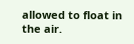allowed to float in the air.